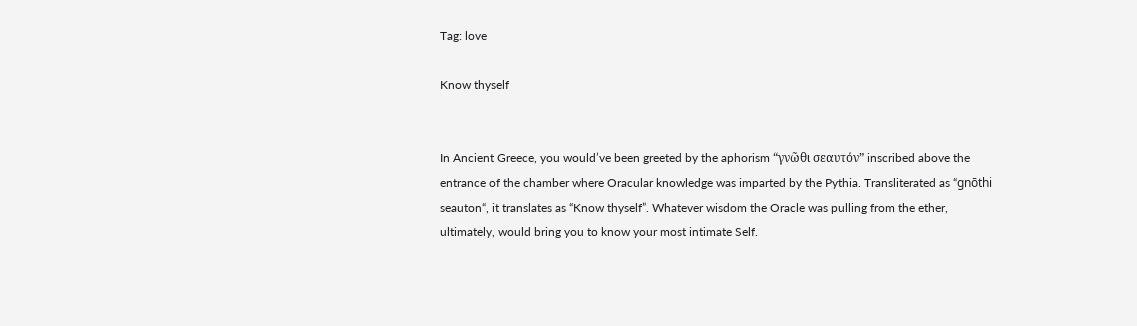Tag: love

Know thyself


In Ancient Greece, you would’ve been greeted by the aphorism “γνῶθι σεαυτόν” inscribed above the entrance of the chamber where Oracular knowledge was imparted by the Pythia. Transliterated as “gnōthi seauton“, it translates as “Know thyself”. Whatever wisdom the Oracle was pulling from the ether, ultimately, would bring you to know your most intimate Self.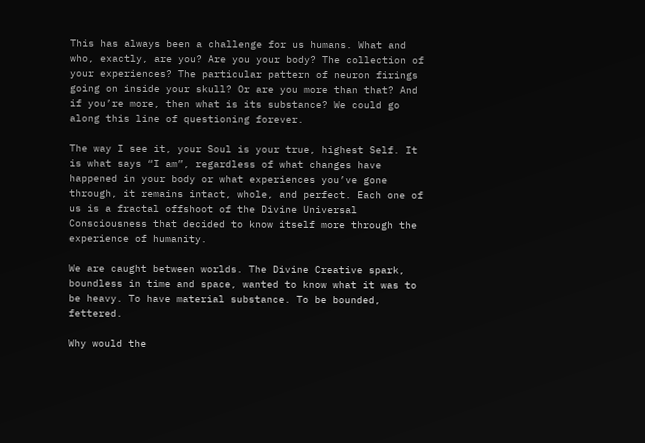This has always been a challenge for us humans. What and who, exactly, are you? Are you your body? The collection of your experiences? The particular pattern of neuron firings going on inside your skull? Or are you more than that? And if you’re more, then what is its substance? We could go along this line of questioning forever.

The way I see it, your Soul is your true, highest Self. It is what says “I am”, regardless of what changes have happened in your body or what experiences you’ve gone through, it remains intact, whole, and perfect. Each one of us is a fractal offshoot of the Divine Universal Consciousness that decided to know itself more through the experience of humanity.

We are caught between worlds. The Divine Creative spark, boundless in time and space, wanted to know what it was to be heavy. To have material substance. To be bounded, fettered.

Why would the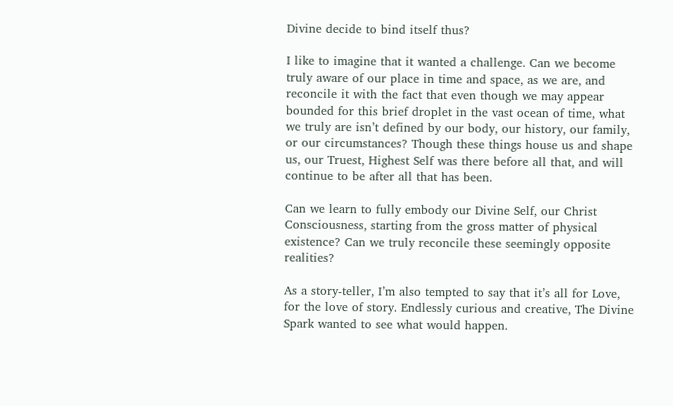Divine decide to bind itself thus?

I like to imagine that it wanted a challenge. Can we become truly aware of our place in time and space, as we are, and reconcile it with the fact that even though we may appear bounded for this brief droplet in the vast ocean of time, what we truly are isn’t defined by our body, our history, our family, or our circumstances? Though these things house us and shape us, our Truest, Highest Self was there before all that, and will continue to be after all that has been.

Can we learn to fully embody our Divine Self, our Christ Consciousness, starting from the gross matter of physical existence? Can we truly reconcile these seemingly opposite realities?

As a story-teller, I’m also tempted to say that it’s all for Love, for the love of story. Endlessly curious and creative, The Divine Spark wanted to see what would happen.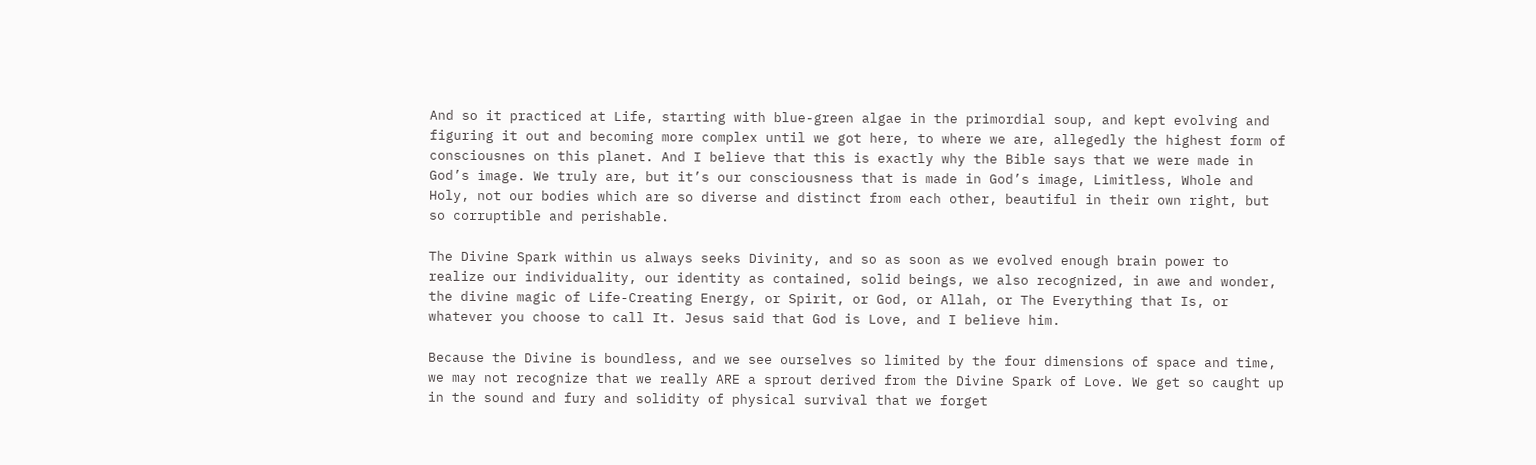And so it practiced at Life, starting with blue-green algae in the primordial soup, and kept evolving and figuring it out and becoming more complex until we got here, to where we are, allegedly the highest form of consciousnes on this planet. And I believe that this is exactly why the Bible says that we were made in God’s image. We truly are, but it’s our consciousness that is made in God’s image, Limitless, Whole and Holy, not our bodies which are so diverse and distinct from each other, beautiful in their own right, but so corruptible and perishable.

The Divine Spark within us always seeks Divinity, and so as soon as we evolved enough brain power to realize our individuality, our identity as contained, solid beings, we also recognized, in awe and wonder, the divine magic of Life-Creating Energy, or Spirit, or God, or Allah, or The Everything that Is, or whatever you choose to call It. Jesus said that God is Love, and I believe him.

Because the Divine is boundless, and we see ourselves so limited by the four dimensions of space and time, we may not recognize that we really ARE a sprout derived from the Divine Spark of Love. We get so caught up in the sound and fury and solidity of physical survival that we forget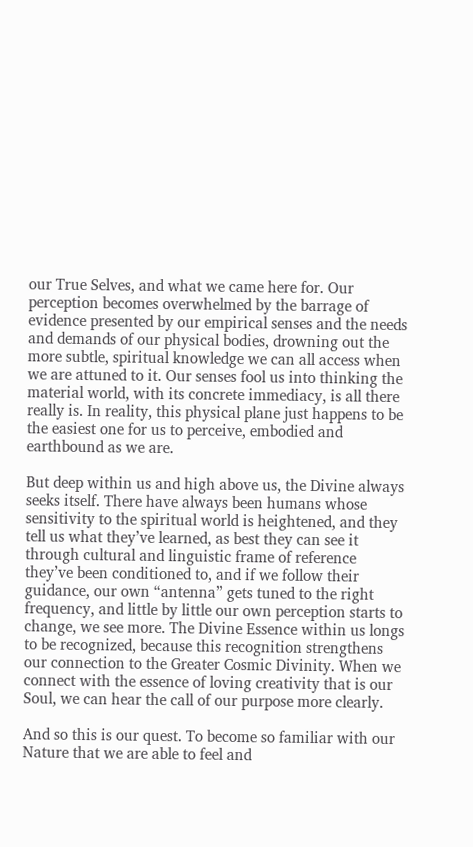our True Selves, and what we came here for. Our perception becomes overwhelmed by the barrage of evidence presented by our empirical senses and the needs and demands of our physical bodies, drowning out the more subtle, spiritual knowledge we can all access when we are attuned to it. Our senses fool us into thinking the material world, with its concrete immediacy, is all there really is. In reality, this physical plane just happens to be the easiest one for us to perceive, embodied and earthbound as we are.

But deep within us and high above us, the Divine always seeks itself. There have always been humans whose sensitivity to the spiritual world is heightened, and they tell us what they’ve learned, as best they can see it through cultural and linguistic frame of reference they’ve been conditioned to, and if we follow their guidance, our own “antenna” gets tuned to the right frequency, and little by little our own perception starts to change, we see more. The Divine Essence within us longs to be recognized, because this recognition strengthens our connection to the Greater Cosmic Divinity. When we connect with the essence of loving creativity that is our Soul, we can hear the call of our purpose more clearly.

And so this is our quest. To become so familiar with our Nature that we are able to feel and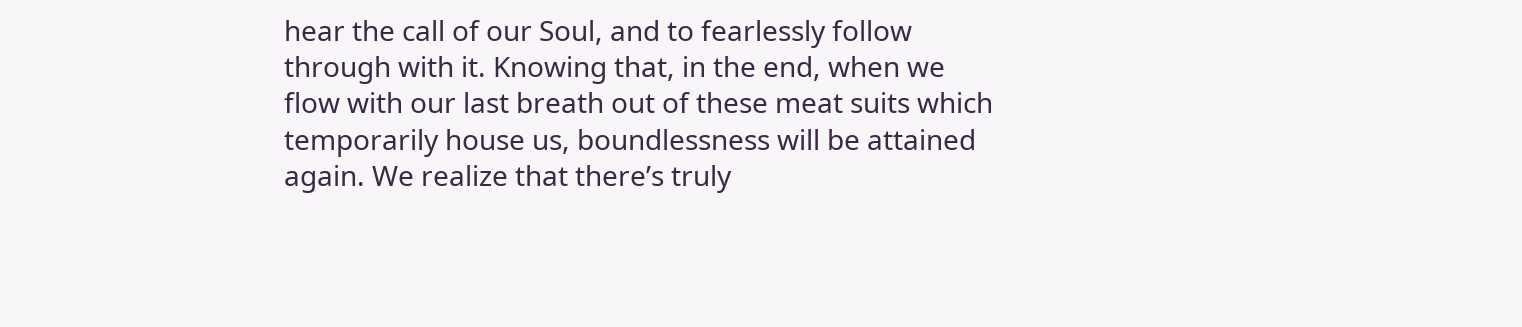hear the call of our Soul, and to fearlessly follow through with it. Knowing that, in the end, when we flow with our last breath out of these meat suits which temporarily house us, boundlessness will be attained again. We realize that there’s truly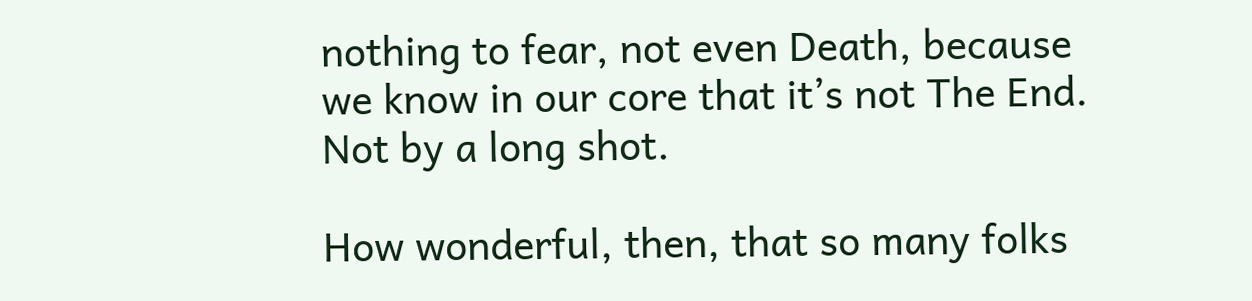nothing to fear, not even Death, because we know in our core that it’s not The End. Not by a long shot.

How wonderful, then, that so many folks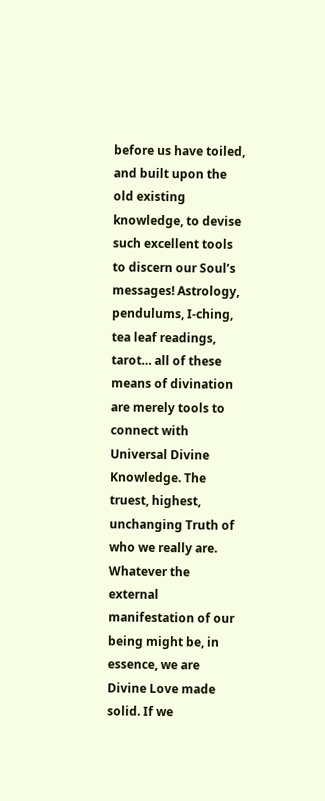before us have toiled, and built upon the old existing knowledge, to devise such excellent tools to discern our Soul’s messages! Astrology, pendulums, I-ching, tea leaf readings, tarot… all of these means of divination are merely tools to connect with Universal Divine Knowledge. The truest, highest, unchanging Truth of who we really are. Whatever the external manifestation of our being might be, in essence, we are Divine Love made solid. If we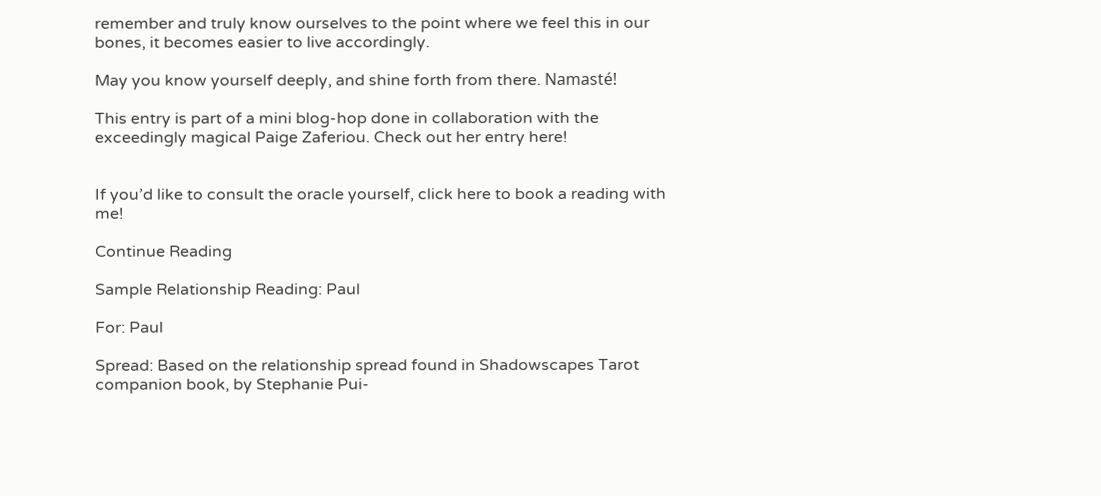remember and truly know ourselves to the point where we feel this in our bones, it becomes easier to live accordingly.

May you know yourself deeply, and shine forth from there. Namasté!

This entry is part of a mini blog-hop done in collaboration with the exceedingly magical Paige Zaferiou. Check out her entry here!


If you’d like to consult the oracle yourself, click here to book a reading with me!

Continue Reading

Sample Relationship Reading: Paul

For: Paul

Spread: Based on the relationship spread found in Shadowscapes Tarot companion book, by Stephanie Pui-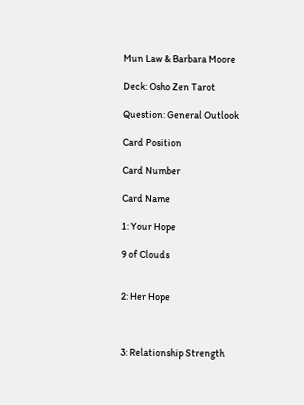Mun Law & Barbara Moore

Deck: Osho Zen Tarot

Question: General Outlook

Card Position

Card Number

Card Name

1: Your Hope

9 of Clouds


2: Her Hope



3: Relationship Strength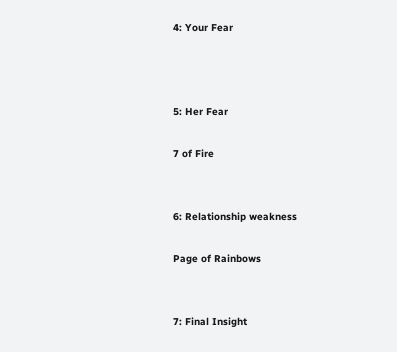4: Your Fear



5: Her Fear

7 of Fire


6: Relationship weakness

Page of Rainbows


7: Final Insight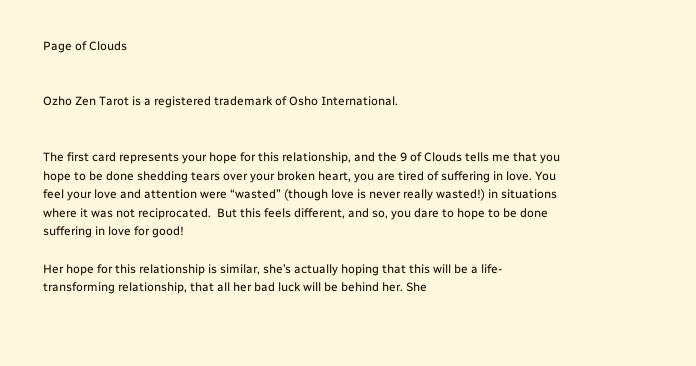Page of Clouds


Ozho Zen Tarot is a registered trademark of Osho International.


The first card represents your hope for this relationship, and the 9 of Clouds tells me that you hope to be done shedding tears over your broken heart, you are tired of suffering in love. You feel your love and attention were “wasted” (though love is never really wasted!) in situations where it was not reciprocated.  But this feels different, and so, you dare to hope to be done suffering in love for good!

Her hope for this relationship is similar, she’s actually hoping that this will be a life-
transforming relationship, that all her bad luck will be behind her. She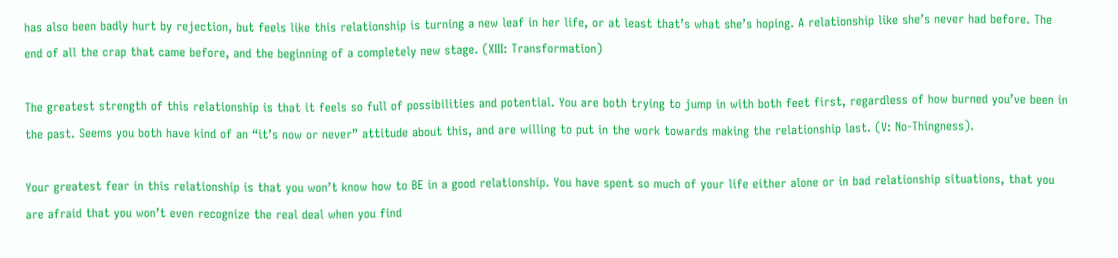has also been badly hurt by rejection, but feels like this relationship is turning a new leaf in her life, or at least that’s what she’s hoping. A relationship like she’s never had before. The end of all the crap that came before, and the beginning of a completely new stage. (XIII: Transformation)

The greatest strength of this relationship is that it feels so full of possibilities and potential. You are both trying to jump in with both feet first, regardless of how burned you’ve been in the past. Seems you both have kind of an “it’s now or never” attitude about this, and are willing to put in the work towards making the relationship last. (V: No-Thingness).

Your greatest fear in this relationship is that you won’t know how to BE in a good relationship. You have spent so much of your life either alone or in bad relationship situations, that you are afraid that you won’t even recognize the real deal when you find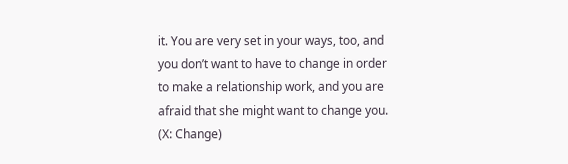it. You are very set in your ways, too, and you don’t want to have to change in order to make a relationship work, and you are afraid that she might want to change you. (X: Change)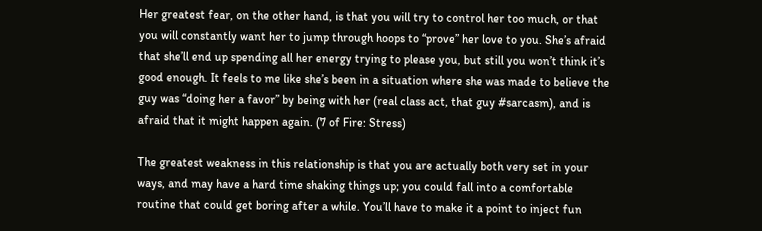Her greatest fear, on the other hand, is that you will try to control her too much, or that you will constantly want her to jump through hoops to “prove” her love to you. She’s afraid that she’ll end up spending all her energy trying to please you, but still you won’t think it’s good enough. It feels to me like she’s been in a situation where she was made to believe the guy was “doing her a favor” by being with her (real class act, that guy #sarcasm), and is afraid that it might happen again. (7 of Fire: Stress)

The greatest weakness in this relationship is that you are actually both very set in your ways, and may have a hard time shaking things up; you could fall into a comfortable routine that could get boring after a while. You’ll have to make it a point to inject fun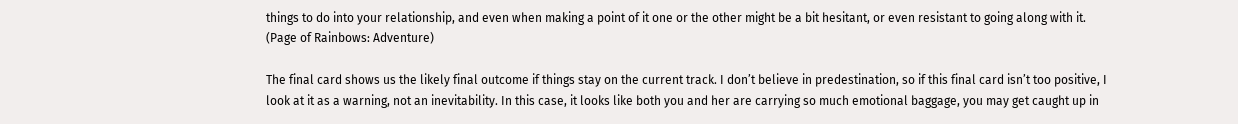things to do into your relationship, and even when making a point of it one or the other might be a bit hesitant, or even resistant to going along with it. (Page of Rainbows: Adventure)

The final card shows us the likely final outcome if things stay on the current track. I don’t believe in predestination, so if this final card isn’t too positive, I look at it as a warning, not an inevitability. In this case, it looks like both you and her are carrying so much emotional baggage, you may get caught up in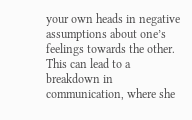your own heads in negative assumptions about one’s feelings towards the other. This can lead to a breakdown in communication, where she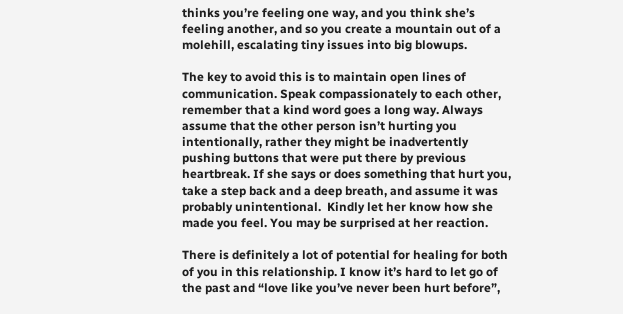thinks you’re feeling one way, and you think she’s feeling another, and so you create a mountain out of a molehill, escalating tiny issues into big blowups.

The key to avoid this is to maintain open lines of communication. Speak compassionately to each other, remember that a kind word goes a long way. Always assume that the other person isn’t hurting you intentionally, rather they might be inadvertently pushing buttons that were put there by previous heartbreak. If she says or does something that hurt you, take a step back and a deep breath, and assume it was probably unintentional.  Kindly let her know how she made you feel. You may be surprised at her reaction.

There is definitely a lot of potential for healing for both of you in this relationship. I know it’s hard to let go of the past and “love like you’ve never been hurt before”,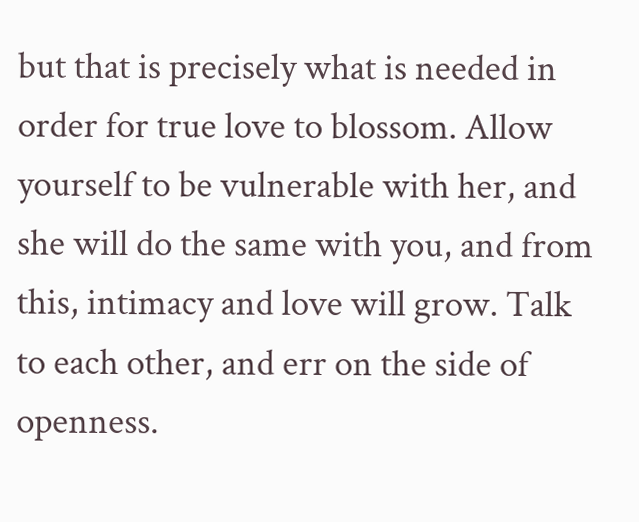but that is precisely what is needed in order for true love to blossom. Allow yourself to be vulnerable with her, and she will do the same with you, and from this, intimacy and love will grow. Talk to each other, and err on the side of openness.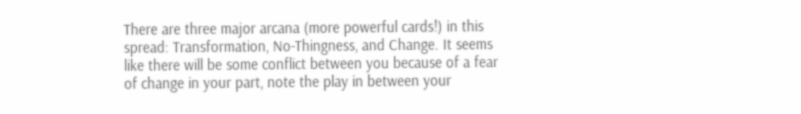There are three major arcana (more powerful cards!) in this spread: Transformation, No-Thingness, and Change. It seems like there will be some conflict between you because of a fear of change in your part, note the play in between your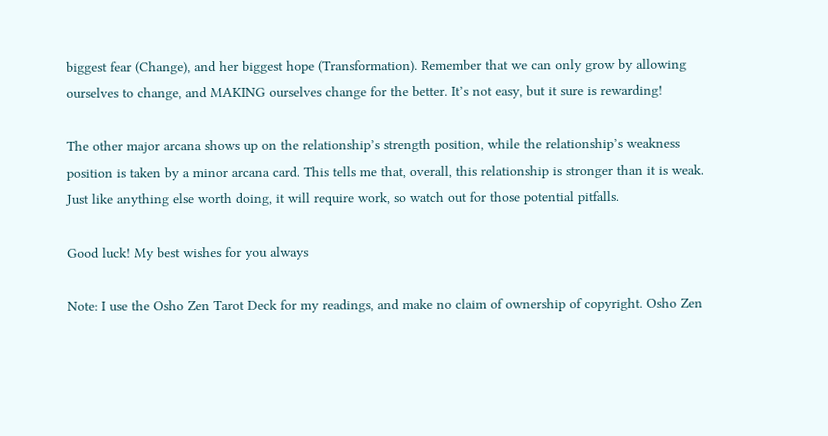biggest fear (Change), and her biggest hope (Transformation). Remember that we can only grow by allowing ourselves to change, and MAKING ourselves change for the better. It’s not easy, but it sure is rewarding!

The other major arcana shows up on the relationship’s strength position, while the relationship’s weakness position is taken by a minor arcana card. This tells me that, overall, this relationship is stronger than it is weak. Just like anything else worth doing, it will require work, so watch out for those potential pitfalls.

Good luck! My best wishes for you always

Note: I use the Osho Zen Tarot Deck for my readings, and make no claim of ownership of copyright. Osho Zen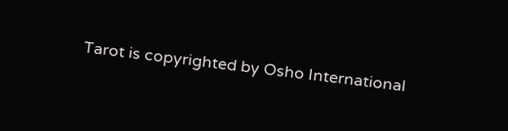Tarot is copyrighted by Osho International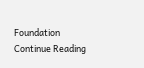Foundation
Continue Reading